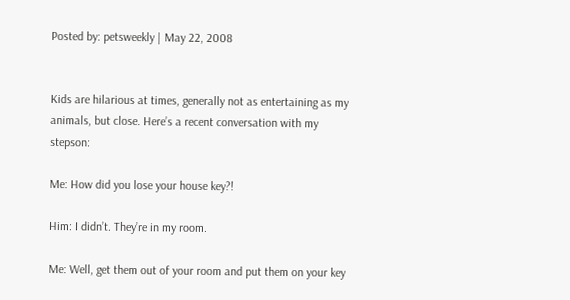Posted by: petsweekly | May 22, 2008


Kids are hilarious at times, generally not as entertaining as my animals, but close. Here’s a recent conversation with my stepson:

Me: How did you lose your house key?!

Him: I didn’t. They’re in my room.

Me: Well, get them out of your room and put them on your key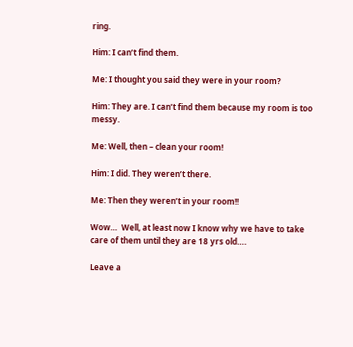ring.

Him: I can’t find them.

Me: I thought you said they were in your room?

Him: They are. I can’t find them because my room is too messy.

Me: Well, then – clean your room!

Him: I did. They weren’t there.

Me: Then they weren’t in your room!!

Wow…  Well, at least now I know why we have to take care of them until they are 18 yrs old….

Leave a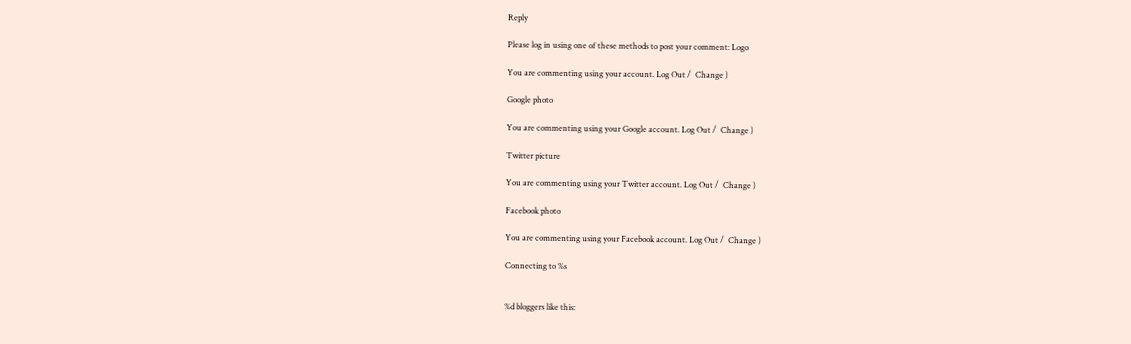Reply

Please log in using one of these methods to post your comment: Logo

You are commenting using your account. Log Out /  Change )

Google photo

You are commenting using your Google account. Log Out /  Change )

Twitter picture

You are commenting using your Twitter account. Log Out /  Change )

Facebook photo

You are commenting using your Facebook account. Log Out /  Change )

Connecting to %s


%d bloggers like this: